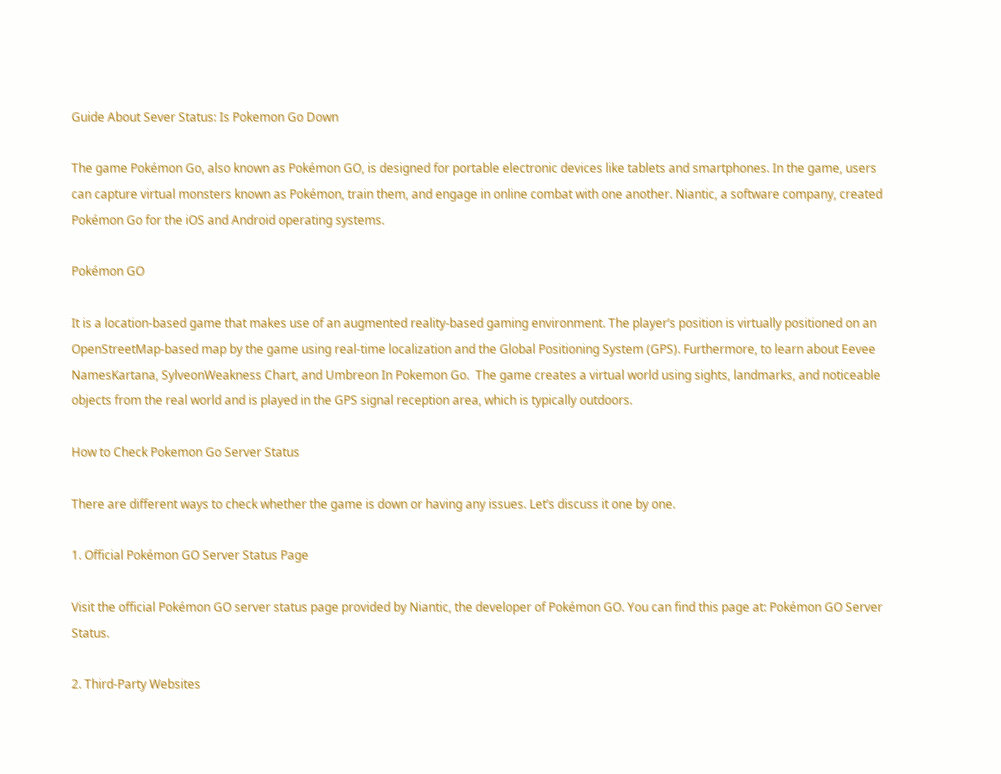Guide About Sever Status: Is Pokemon Go Down

The game Pokémon Go, also known as Pokémon GO, is designed for portable electronic devices like tablets and smartphones. In the game, users can capture virtual monsters known as Pokémon, train them, and engage in online combat with one another. Niantic, a software company, created Pokémon Go for the iOS and Android operating systems.

Pokémon GO

It is a location-based game that makes use of an augmented reality-based gaming environment. The player’s position is virtually positioned on an OpenStreetMap-based map by the game using real-time localization and the Global Positioning System (GPS). Furthermore, to learn about Eevee NamesKartana, SylveonWeakness Chart, and Umbreon In Pokemon Go.  The game creates a virtual world using sights, landmarks, and noticeable objects from the real world and is played in the GPS signal reception area, which is typically outdoors.

How to Check Pokemon Go Server Status

There are different ways to check whether the game is down or having any issues. Let’s discuss it one by one.

1. Official Pokémon GO Server Status Page

Visit the official Pokémon GO server status page provided by Niantic, the developer of Pokémon GO. You can find this page at: Pokémon GO Server Status.

2. Third-Party Websites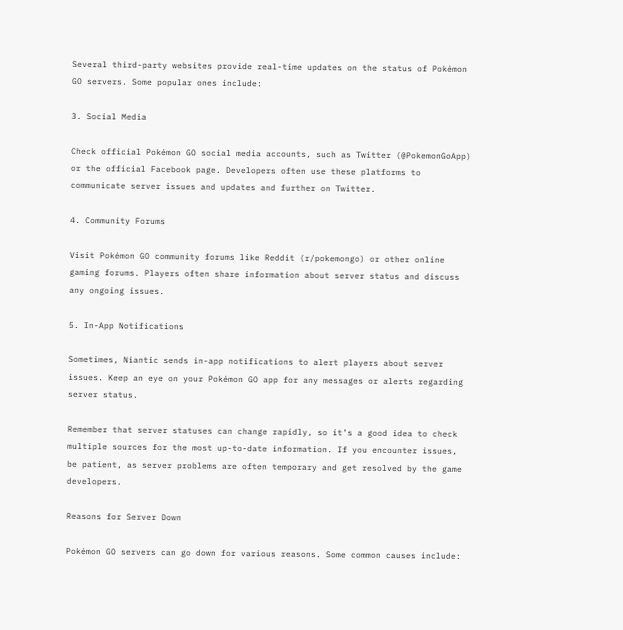Several third-party websites provide real-time updates on the status of Pokémon GO servers. Some popular ones include:

3. Social Media

Check official Pokémon GO social media accounts, such as Twitter (@PokemonGoApp) or the official Facebook page. Developers often use these platforms to communicate server issues and updates and further on Twitter.

4. Community Forums

Visit Pokémon GO community forums like Reddit (r/pokemongo) or other online gaming forums. Players often share information about server status and discuss any ongoing issues.

5. In-App Notifications

Sometimes, Niantic sends in-app notifications to alert players about server issues. Keep an eye on your Pokémon GO app for any messages or alerts regarding server status.

Remember that server statuses can change rapidly, so it’s a good idea to check multiple sources for the most up-to-date information. If you encounter issues, be patient, as server problems are often temporary and get resolved by the game developers.

Reasons for Server Down

Pokémon GO servers can go down for various reasons. Some common causes include: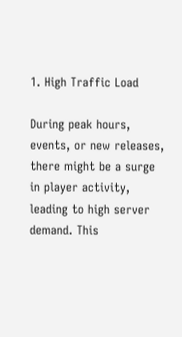1. High Traffic Load

During peak hours, events, or new releases, there might be a surge in player activity, leading to high server demand. This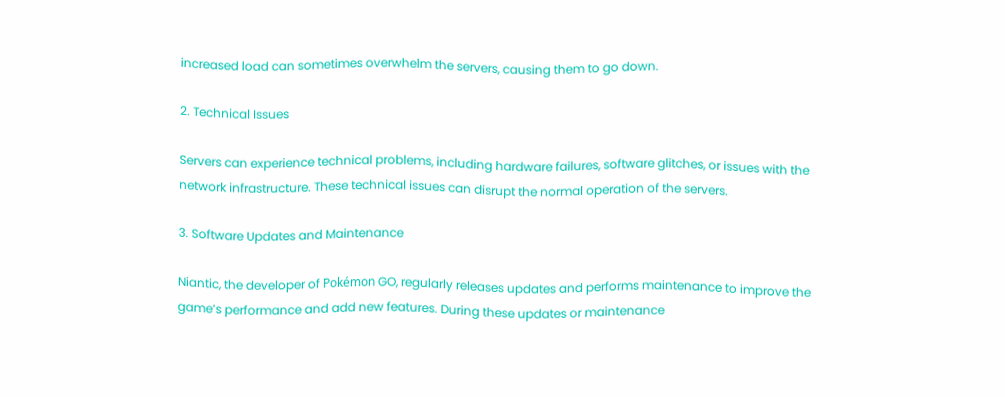increased load can sometimes overwhelm the servers, causing them to go down.

2. Technical Issues

Servers can experience technical problems, including hardware failures, software glitches, or issues with the network infrastructure. These technical issues can disrupt the normal operation of the servers.

3. Software Updates and Maintenance

Niantic, the developer of Pokémon GO, regularly releases updates and performs maintenance to improve the game’s performance and add new features. During these updates or maintenance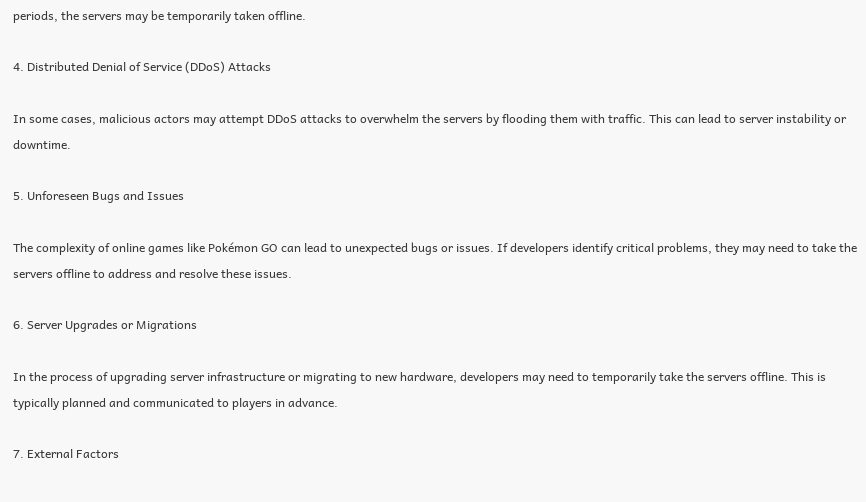periods, the servers may be temporarily taken offline.

4. Distributed Denial of Service (DDoS) Attacks

In some cases, malicious actors may attempt DDoS attacks to overwhelm the servers by flooding them with traffic. This can lead to server instability or downtime.

5. Unforeseen Bugs and Issues

The complexity of online games like Pokémon GO can lead to unexpected bugs or issues. If developers identify critical problems, they may need to take the servers offline to address and resolve these issues.

6. Server Upgrades or Migrations

In the process of upgrading server infrastructure or migrating to new hardware, developers may need to temporarily take the servers offline. This is typically planned and communicated to players in advance.

7. External Factors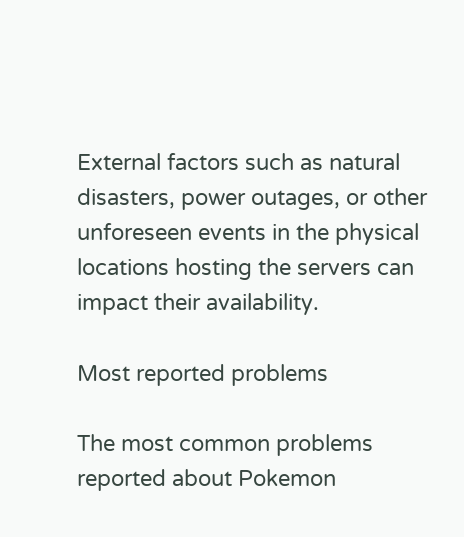External factors such as natural disasters, power outages, or other unforeseen events in the physical locations hosting the servers can impact their availability.

Most reported problems

The most common problems reported about Pokemon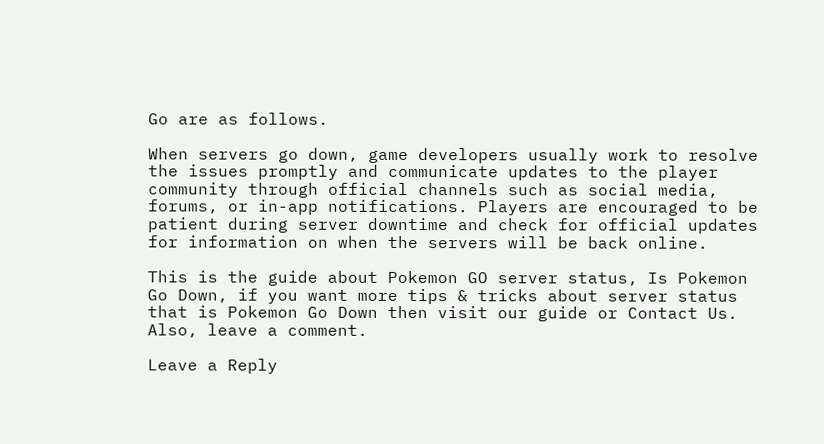Go are as follows.

When servers go down, game developers usually work to resolve the issues promptly and communicate updates to the player community through official channels such as social media, forums, or in-app notifications. Players are encouraged to be patient during server downtime and check for official updates for information on when the servers will be back online.

This is the guide about Pokemon GO server status, Is Pokemon Go Down, if you want more tips & tricks about server status that is Pokemon Go Down then visit our guide or Contact Us. Also, leave a comment.

Leave a Reply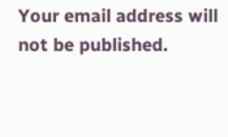Your email address will not be published.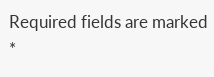Required fields are marked *